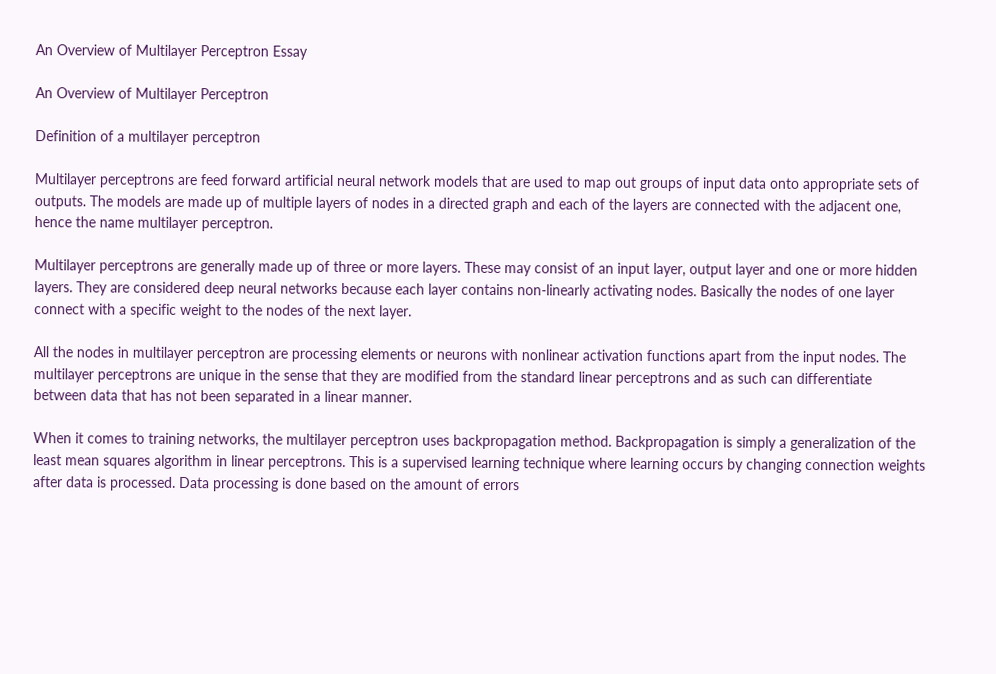An Overview of Multilayer Perceptron Essay

An Overview of Multilayer Perceptron

Definition of a multilayer perceptron

Multilayer perceptrons are feed forward artificial neural network models that are used to map out groups of input data onto appropriate sets of outputs. The models are made up of multiple layers of nodes in a directed graph and each of the layers are connected with the adjacent one, hence the name multilayer perceptron.

Multilayer perceptrons are generally made up of three or more layers. These may consist of an input layer, output layer and one or more hidden layers. They are considered deep neural networks because each layer contains non-linearly activating nodes. Basically the nodes of one layer connect with a specific weight to the nodes of the next layer.

All the nodes in multilayer perceptron are processing elements or neurons with nonlinear activation functions apart from the input nodes. The multilayer perceptrons are unique in the sense that they are modified from the standard linear perceptrons and as such can differentiate between data that has not been separated in a linear manner.

When it comes to training networks, the multilayer perceptron uses backpropagation method. Backpropagation is simply a generalization of the least mean squares algorithm in linear perceptrons. This is a supervised learning technique where learning occurs by changing connection weights after data is processed. Data processing is done based on the amount of errors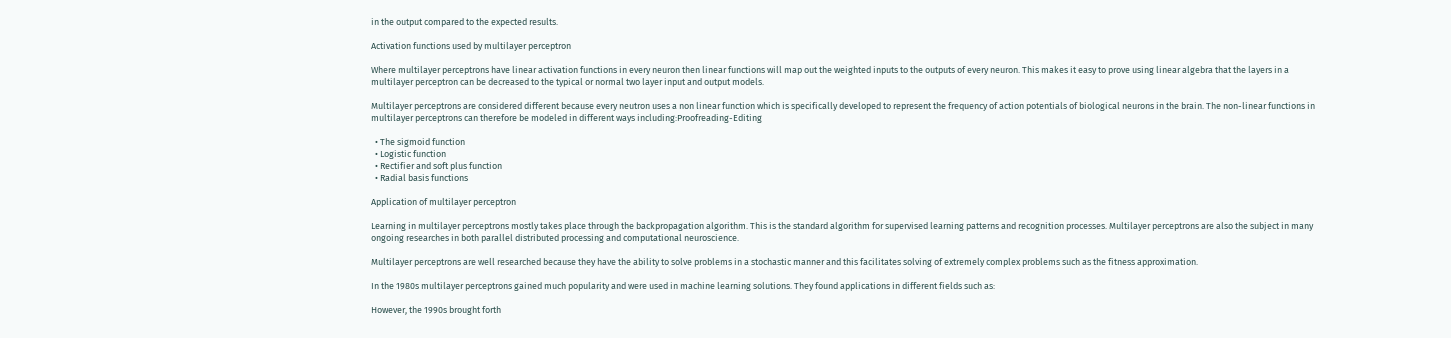in the output compared to the expected results.

Activation functions used by multilayer perceptron

Where multilayer perceptrons have linear activation functions in every neuron then linear functions will map out the weighted inputs to the outputs of every neuron. This makes it easy to prove using linear algebra that the layers in a multilayer perceptron can be decreased to the typical or normal two layer input and output models.

Multilayer perceptrons are considered different because every neutron uses a non linear function which is specifically developed to represent the frequency of action potentials of biological neurons in the brain. The non-linear functions in multilayer perceptrons can therefore be modeled in different ways including:Proofreading-Editing

  • The sigmoid function
  • Logistic function
  • Rectifier and soft plus function
  • Radial basis functions

Application of multilayer perceptron

Learning in multilayer perceptrons mostly takes place through the backpropagation algorithm. This is the standard algorithm for supervised learning patterns and recognition processes. Multilayer perceptrons are also the subject in many ongoing researches in both parallel distributed processing and computational neuroscience.

Multilayer perceptrons are well researched because they have the ability to solve problems in a stochastic manner and this facilitates solving of extremely complex problems such as the fitness approximation.

In the 1980s multilayer perceptrons gained much popularity and were used in machine learning solutions. They found applications in different fields such as:

However, the 1990s brought forth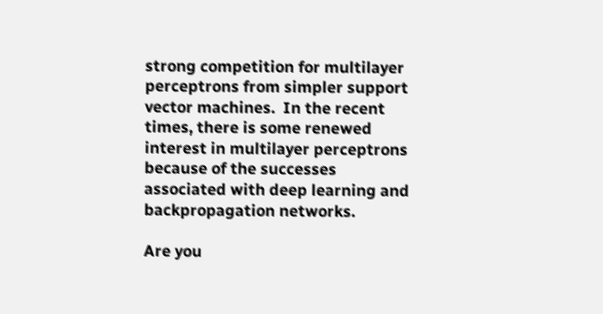strong competition for multilayer perceptrons from simpler support vector machines.  In the recent times, there is some renewed interest in multilayer perceptrons because of the successes associated with deep learning and backpropagation networks.

Are you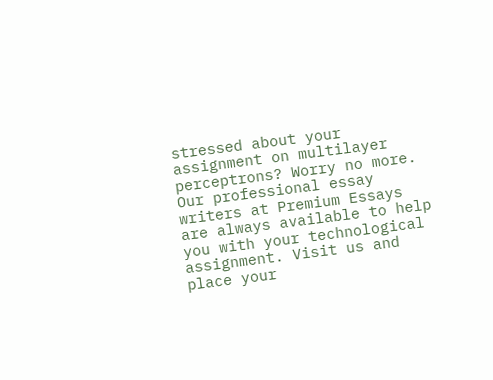stressed about your assignment on multilayer perceptrons? Worry no more. Our professional essay writers at Premium Essays are always available to help you with your technological assignment. Visit us and place your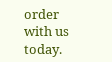order with us today.